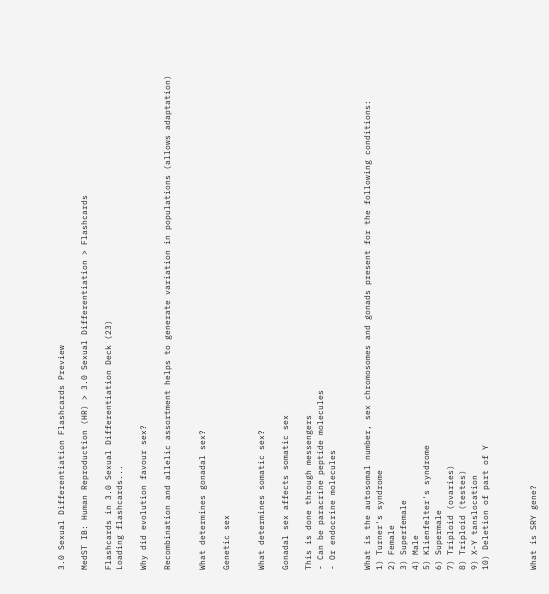3.0 Sexual Differentiation Flashcards Preview

MedST IB: Human Reproduction (HR) > 3.0 Sexual Differentiation > Flashcards

Flashcards in 3.0 Sexual Differentiation Deck (23)
Loading flashcards...

Why did evolution favour sex?

Recombination and allelic assortment helps to generate variation in populations (allows adaptation)


What determines gonadal sex?

Genetic sex


What determines somatic sex?

Gonadal sex affects somatic sex

This is done through messengers
- Can be paracrine peptide molecules
- Or endocrine molecules


What is the autosomal number, sex chromosomes and gonads present for the following conditions:
1) Turner's syndrome
2) Female
3) Superfemale
4) Male
5) Klienfelter's syndrome
6) Supermale
7) Triploid (ovaries)
8) Triploid (testes)
9) X-Y tanslocation
10) Deletion of part of Y



What is SRY gene?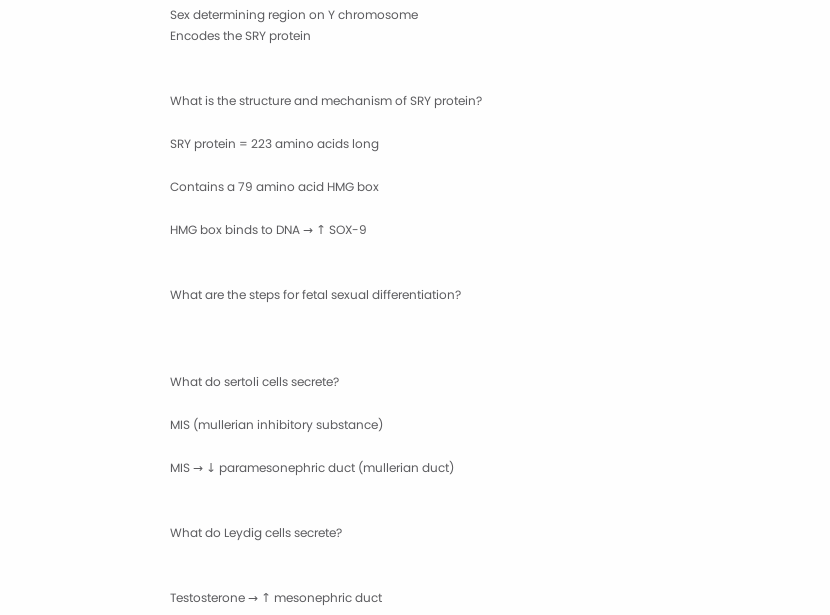Sex determining region on Y chromosome
Encodes the SRY protein


What is the structure and mechanism of SRY protein?

SRY protein = 223 amino acids long

Contains a 79 amino acid HMG box

HMG box binds to DNA → ↑ SOX-9


What are the steps for fetal sexual differentiation?



What do sertoli cells secrete?

MIS (mullerian inhibitory substance)

MIS → ↓ paramesonephric duct (mullerian duct)


What do Leydig cells secrete?


Testosterone → ↑ mesonephric duct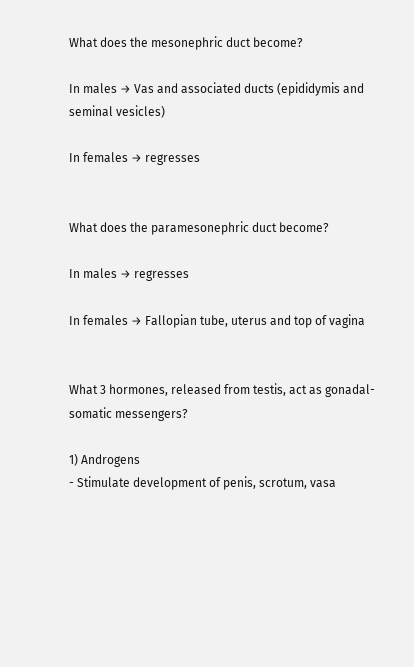What does the mesonephric duct become?

In males → Vas and associated ducts (epididymis and seminal vesicles)

In females → regresses


What does the paramesonephric duct become?

In males → regresses

In females → Fallopian tube, uterus and top of vagina


What 3 hormones, released from testis, act as gonadal-somatic messengers?

1) Androgens
- Stimulate development of penis, scrotum, vasa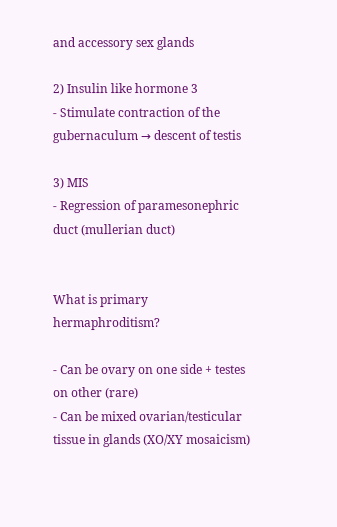and accessory sex glands

2) Insulin like hormone 3
- Stimulate contraction of the gubernaculum → descent of testis

3) MIS
- Regression of paramesonephric duct (mullerian duct)


What is primary hermaphroditism?

- Can be ovary on one side + testes on other (rare)
- Can be mixed ovarian/testicular tissue in glands (XO/XY mosaicism)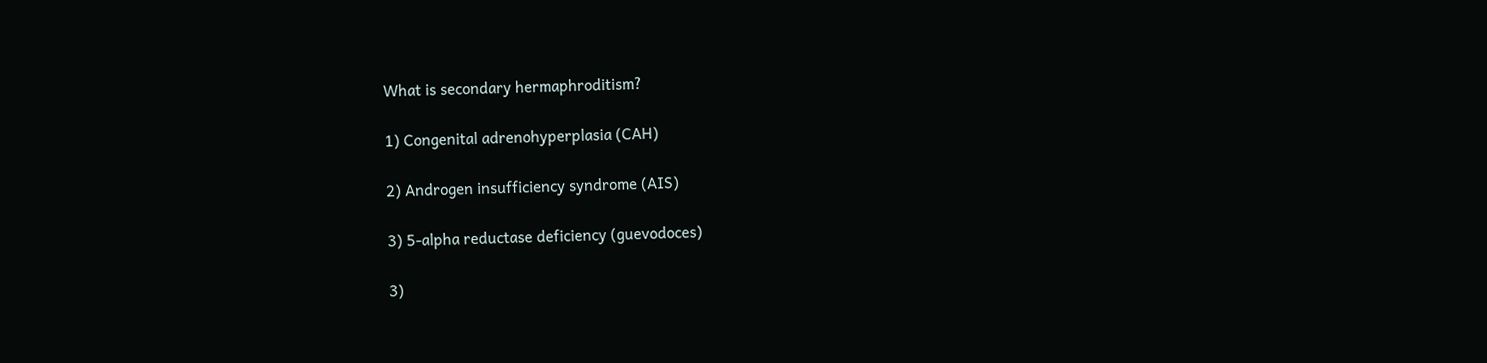What is secondary hermaphroditism?

1) Congenital adrenohyperplasia (CAH)

2) Androgen insufficiency syndrome (AIS)

3) 5-alpha reductase deficiency (guevodoces)

3)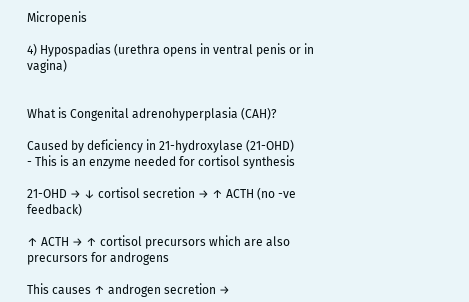Micropenis

4) Hypospadias (urethra opens in ventral penis or in vagina)


What is Congenital adrenohyperplasia (CAH)?

Caused by deficiency in 21-hydroxylase (21-OHD)
- This is an enzyme needed for cortisol synthesis

21-OHD → ↓ cortisol secretion → ↑ ACTH (no -ve feedback)

↑ ACTH → ↑ cortisol precursors which are also precursors for androgens

This causes ↑ androgen secretion →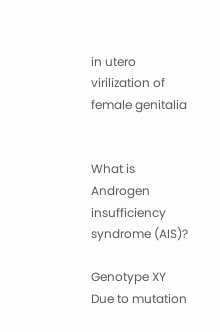in utero virilization of female genitalia


What is Androgen insufficiency syndrome (AIS)?

Genotype XY
Due to mutation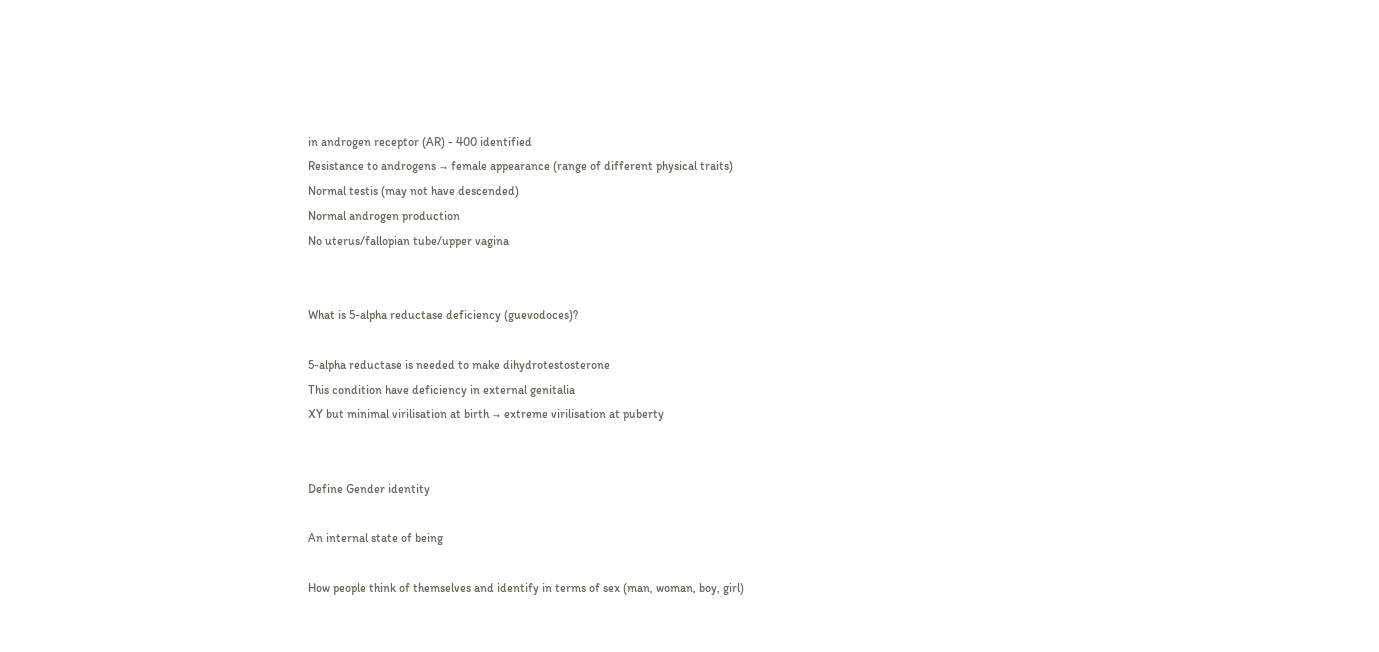in androgen receptor (AR) - 400 identified
Resistance to androgens → female appearance (range of different physical traits)
Normal testis (may not have descended)
Normal androgen production
No uterus/fallopian tube/upper vagina


What is 5-alpha reductase deficiency (guevodoces)?

5-alpha reductase is needed to make dihydrotestosterone
This condition have deficiency in external genitalia
XY but minimal virilisation at birth → extreme virilisation at puberty


Define Gender identity

An internal state of being

How people think of themselves and identify in terms of sex (man, woman, boy, girl)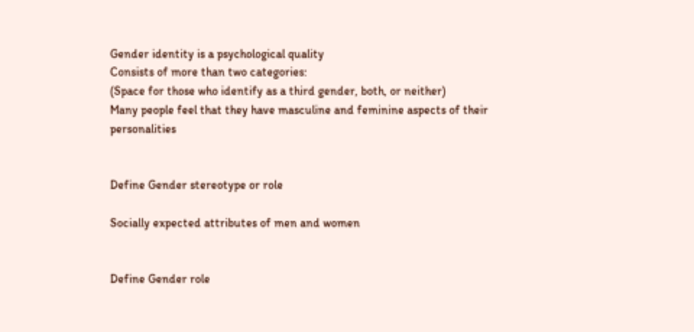Gender identity is a psychological quality
Consists of more than two categories:
(Space for those who identify as a third gender, both, or neither)
Many people feel that they have masculine and feminine aspects of their personalities


Define Gender stereotype or role

Socially expected attributes of men and women


Define Gender role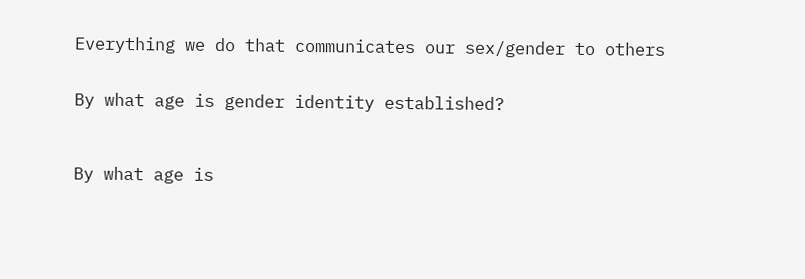Everything we do that communicates our sex/gender to others


By what age is gender identity established?



By what age is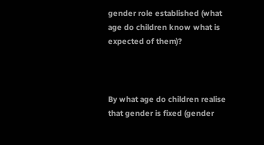gender role established (what age do children know what is expected of them)?



By what age do children realise that gender is fixed (gender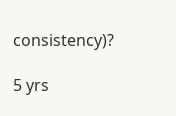consistency)?

5 yrs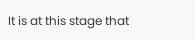It is at this stage that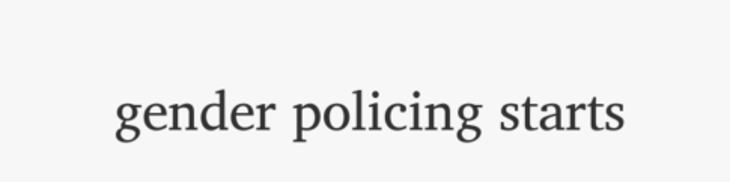gender policing starts